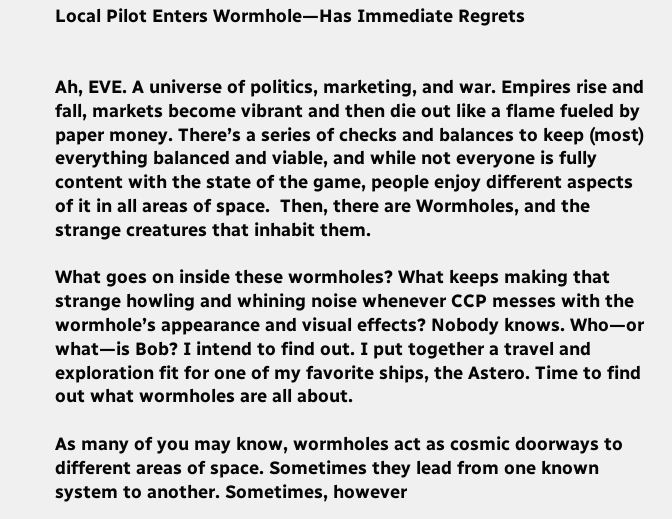Local Pilot Enters Wormhole—Has Immediate Regrets


Ah, EVE. A universe of politics, marketing, and war. Empires rise and fall, markets become vibrant and then die out like a flame fueled by paper money. There’s a series of checks and balances to keep (most) everything balanced and viable, and while not everyone is fully content with the state of the game, people enjoy different aspects of it in all areas of space.  Then, there are Wormholes, and the strange creatures that inhabit them.

What goes on inside these wormholes? What keeps making that strange howling and whining noise whenever CCP messes with the wormhole’s appearance and visual effects? Nobody knows. Who—or what—is Bob? I intend to find out. I put together a travel and exploration fit for one of my favorite ships, the Astero. Time to find out what wormholes are all about.

As many of you may know, wormholes act as cosmic doorways to different areas of space. Sometimes they lead from one known system to another. Sometimes, however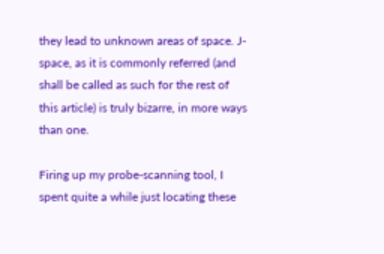they lead to unknown areas of space. J-space, as it is commonly referred (and shall be called as such for the rest of this article) is truly bizarre, in more ways than one.

Firing up my probe-scanning tool, I spent quite a while just locating these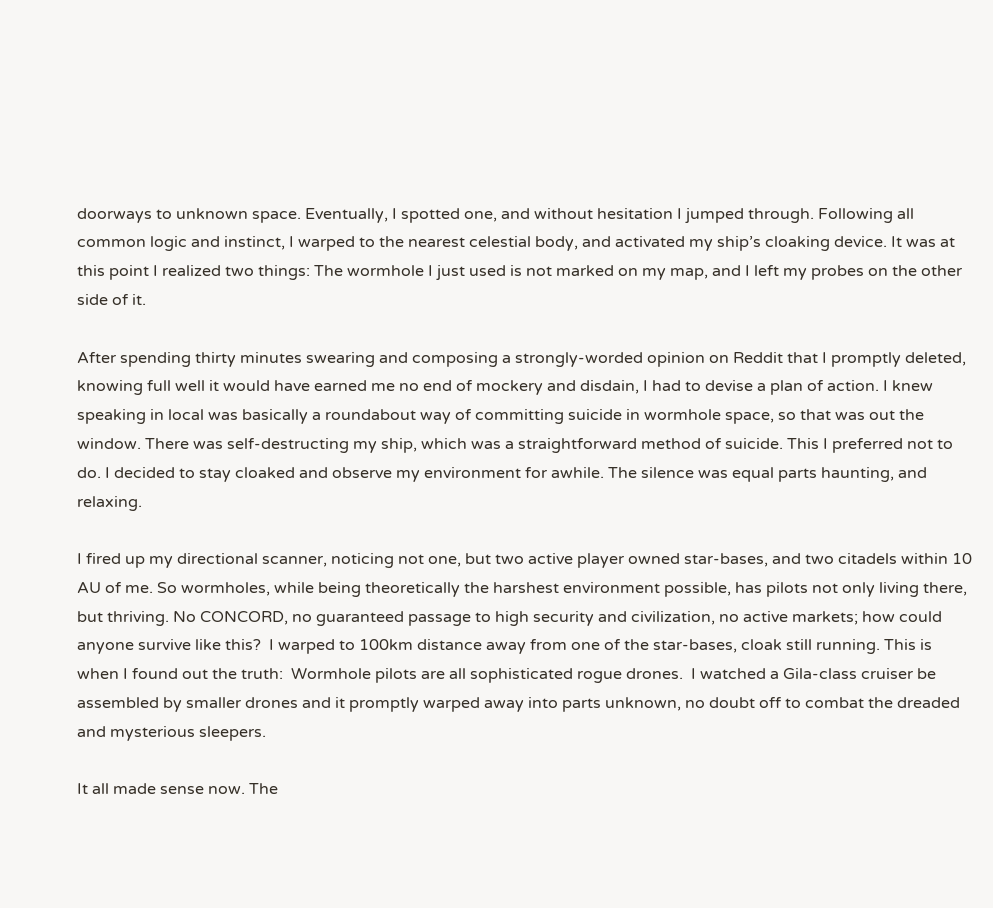doorways to unknown space. Eventually, I spotted one, and without hesitation I jumped through. Following all common logic and instinct, I warped to the nearest celestial body, and activated my ship’s cloaking device. It was at this point I realized two things: The wormhole I just used is not marked on my map, and I left my probes on the other side of it.

After spending thirty minutes swearing and composing a strongly-worded opinion on Reddit that I promptly deleted, knowing full well it would have earned me no end of mockery and disdain, I had to devise a plan of action. I knew speaking in local was basically a roundabout way of committing suicide in wormhole space, so that was out the window. There was self-destructing my ship, which was a straightforward method of suicide. This I preferred not to do. I decided to stay cloaked and observe my environment for awhile. The silence was equal parts haunting, and relaxing.

I fired up my directional scanner, noticing not one, but two active player owned star-bases, and two citadels within 10 AU of me. So wormholes, while being theoretically the harshest environment possible, has pilots not only living there, but thriving. No CONCORD, no guaranteed passage to high security and civilization, no active markets; how could anyone survive like this?  I warped to 100km distance away from one of the star-bases, cloak still running. This is when I found out the truth:  Wormhole pilots are all sophisticated rogue drones.  I watched a Gila-class cruiser be assembled by smaller drones and it promptly warped away into parts unknown, no doubt off to combat the dreaded and mysterious sleepers.

It all made sense now. The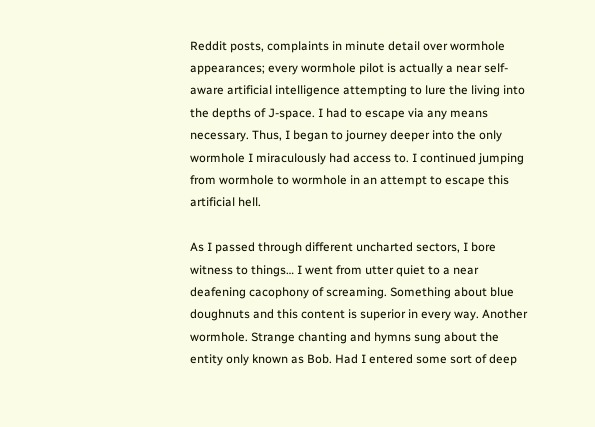Reddit posts, complaints in minute detail over wormhole appearances; every wormhole pilot is actually a near self-aware artificial intelligence attempting to lure the living into the depths of J-space. I had to escape via any means necessary. Thus, I began to journey deeper into the only wormhole I miraculously had access to. I continued jumping from wormhole to wormhole in an attempt to escape this artificial hell.

As I passed through different uncharted sectors, I bore witness to things… I went from utter quiet to a near deafening cacophony of screaming. Something about blue doughnuts and this content is superior in every way. Another wormhole. Strange chanting and hymns sung about the entity only known as Bob. Had I entered some sort of deep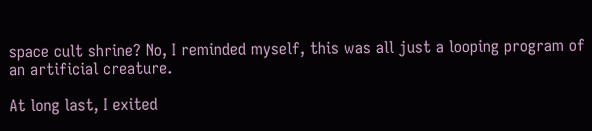space cult shrine? No, I reminded myself, this was all just a looping program of an artificial creature.

At long last, I exited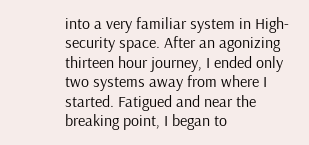into a very familiar system in High-security space. After an agonizing thirteen hour journey, I ended only two systems away from where I started. Fatigued and near the breaking point, I began to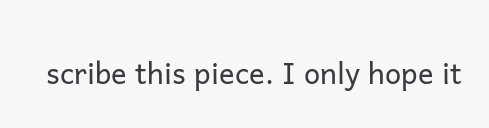scribe this piece. I only hope it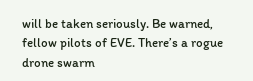will be taken seriously. Be warned, fellow pilots of EVE. There’s a rogue drone swarm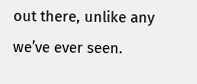out there, unlike any we’ve ever seen.